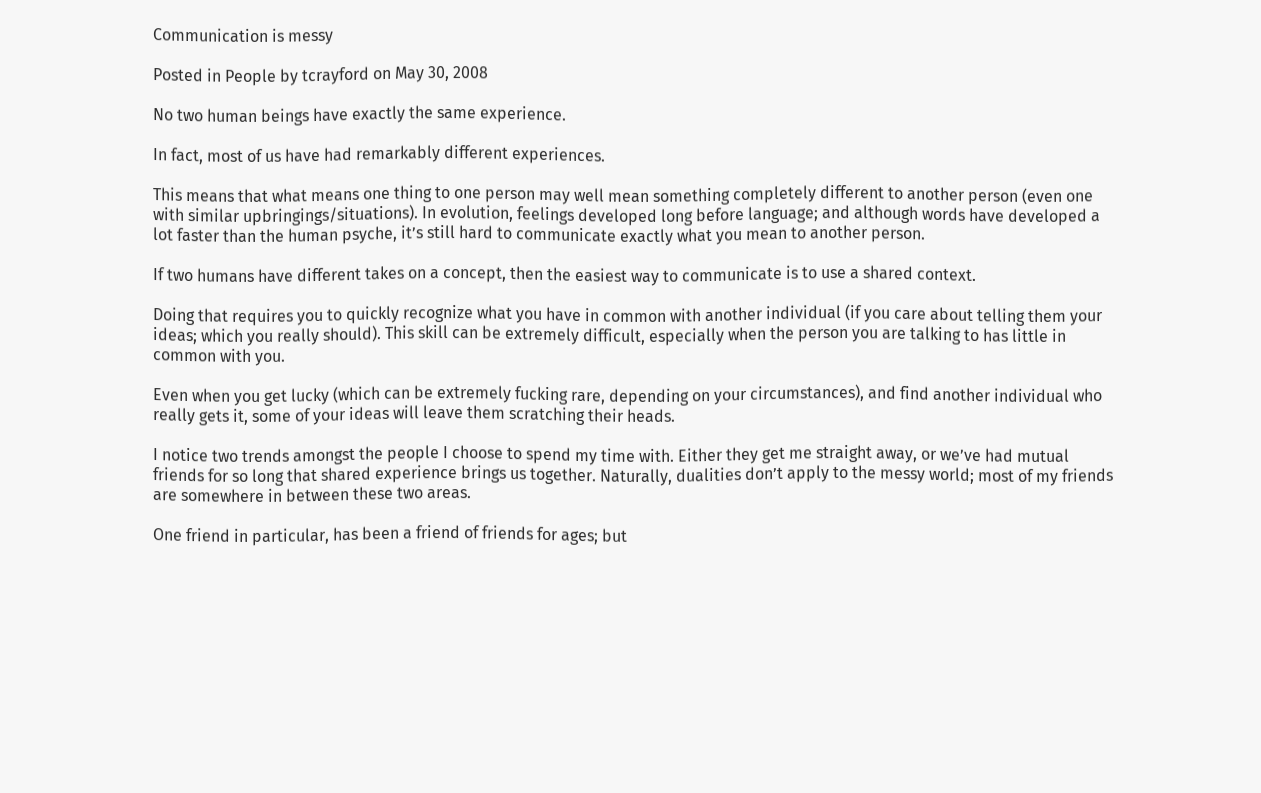Communication is messy

Posted in People by tcrayford on May 30, 2008

No two human beings have exactly the same experience.

In fact, most of us have had remarkably different experiences.

This means that what means one thing to one person may well mean something completely different to another person (even one with similar upbringings/situations). In evolution, feelings developed long before language; and although words have developed a lot faster than the human psyche, it’s still hard to communicate exactly what you mean to another person.

If two humans have different takes on a concept, then the easiest way to communicate is to use a shared context.

Doing that requires you to quickly recognize what you have in common with another individual (if you care about telling them your ideas; which you really should). This skill can be extremely difficult, especially when the person you are talking to has little in common with you.

Even when you get lucky (which can be extremely fucking rare, depending on your circumstances), and find another individual who really gets it, some of your ideas will leave them scratching their heads.

I notice two trends amongst the people I choose to spend my time with. Either they get me straight away, or we’ve had mutual friends for so long that shared experience brings us together. Naturally, dualities don’t apply to the messy world; most of my friends are somewhere in between these two areas.

One friend in particular, has been a friend of friends for ages; but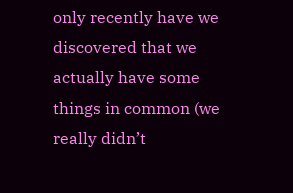only recently have we discovered that we actually have some things in common (we really didn’t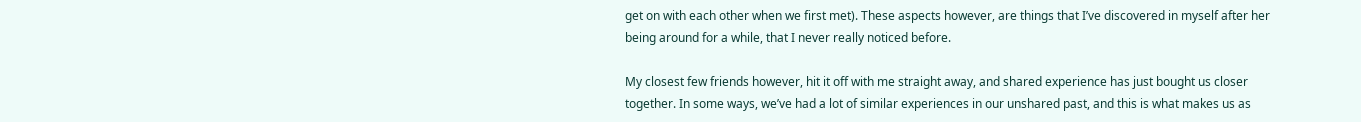get on with each other when we first met). These aspects however, are things that I’ve discovered in myself after her being around for a while, that I never really noticed before.

My closest few friends however, hit it off with me straight away, and shared experience has just bought us closer together. In some ways, we’ve had a lot of similar experiences in our unshared past, and this is what makes us as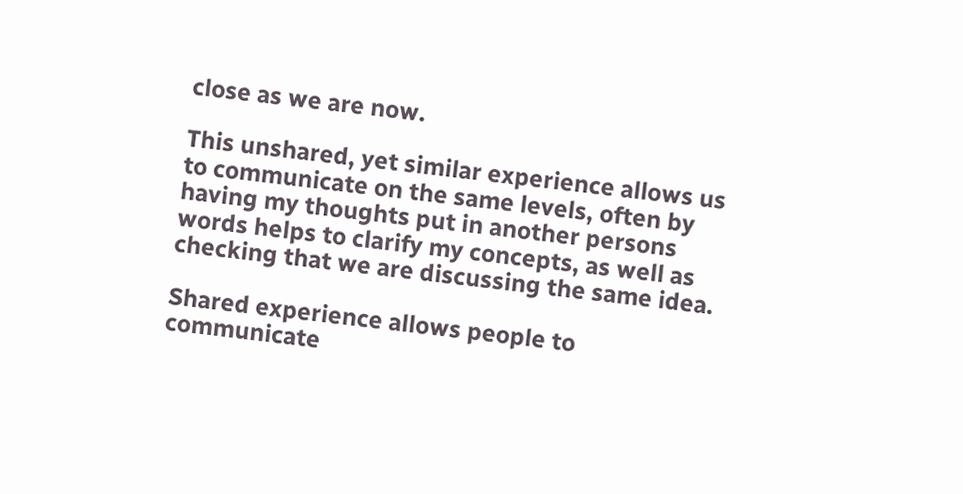close as we are now.

This unshared, yet similar experience allows us to communicate on the same levels, often by having my thoughts put in another persons words helps to clarify my concepts, as well as checking that we are discussing the same idea.

Shared experience allows people to communicate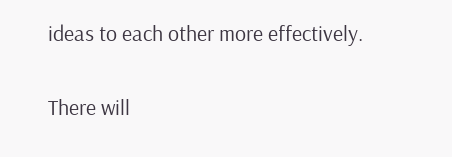ideas to each other more effectively.

There will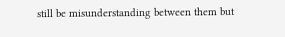still be misunderstanding between them but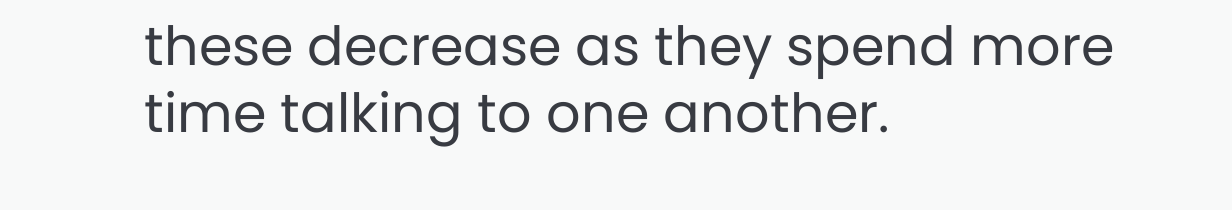these decrease as they spend more time talking to one another.